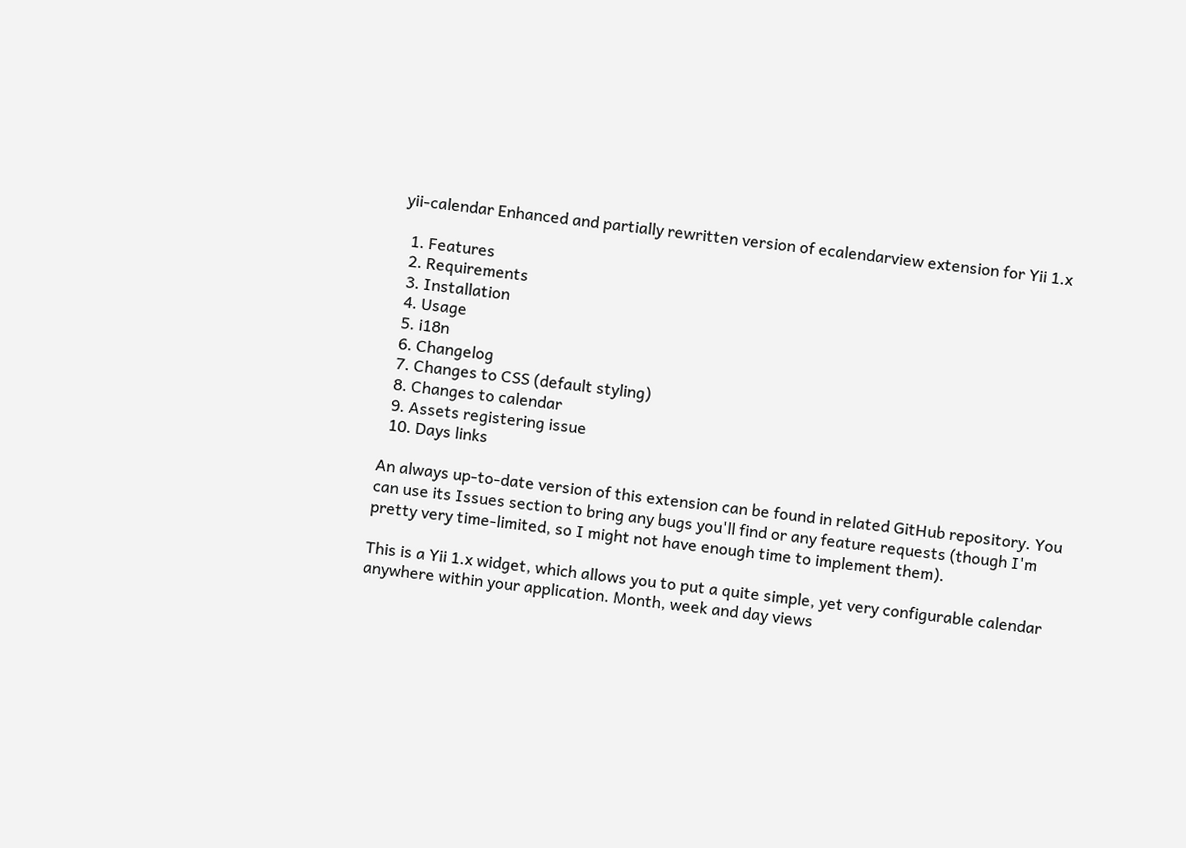yii-calendar Enhanced and partially rewritten version of ecalendarview extension for Yii 1.x

  1. Features
  2. Requirements
  3. Installation
  4. Usage
  5. i18n
  6. Changelog
  7. Changes to CSS (default styling)
  8. Changes to calendar
  9. Assets registering issue
  10. Days links

An always up-to-date version of this extension can be found in related GitHub repository. You can use its Issues section to bring any bugs you'll find or any feature requests (though I'm pretty very time-limited, so I might not have enough time to implement them).

This is a Yii 1.x widget, which allows you to put a quite simple, yet very configurable calendar anywhere within your application. Month, week and day views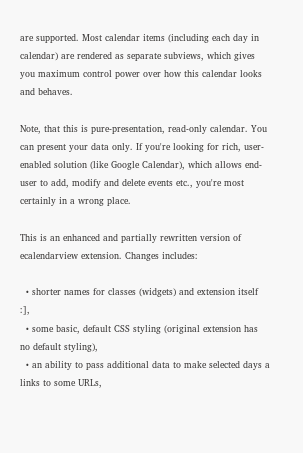are supported. Most calendar items (including each day in calendar) are rendered as separate subviews, which gives you maximum control power over how this calendar looks and behaves.

Note, that this is pure-presentation, read-only calendar. You can present your data only. If you're looking for rich, user-enabled solution (like Google Calendar), which allows end-user to add, modify and delete events etc., you're most certainly in a wrong place.

This is an enhanced and partially rewritten version of ecalendarview extension. Changes includes:

  • shorter names for classes (widgets) and extension itself :],
  • some basic, default CSS styling (original extension has no default styling),
  • an ability to pass additional data to make selected days a links to some URLs,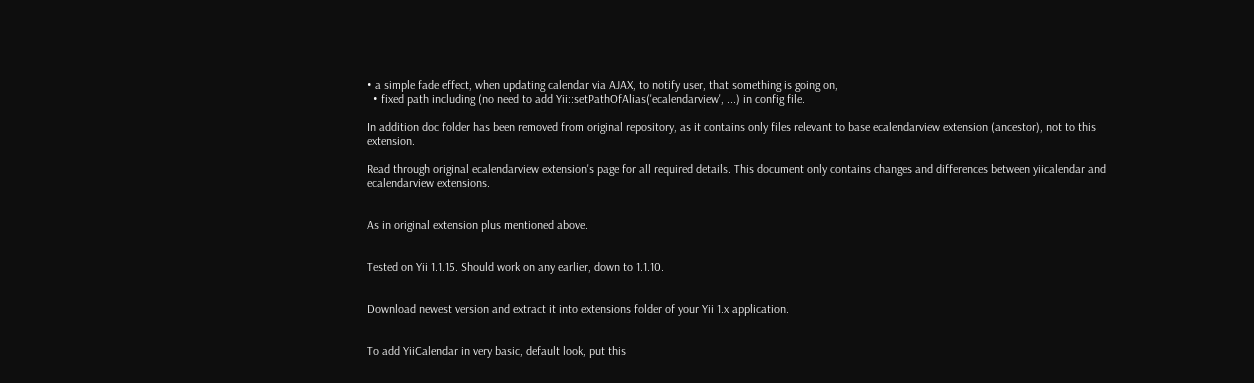• a simple fade effect, when updating calendar via AJAX, to notify user, that something is going on,
  • fixed path including (no need to add Yii::setPathOfAlias('ecalendarview', ...) in config file.

In addition doc folder has been removed from original repository, as it contains only files relevant to base ecalendarview extension (ancestor), not to this extension.

Read through original ecalendarview extension's page for all required details. This document only contains changes and differences between yiicalendar and ecalendarview extensions.


As in original extension plus mentioned above.


Tested on Yii 1.1.15. Should work on any earlier, down to 1.1.10.


Download newest version and extract it into extensions folder of your Yii 1.x application.


To add YiiCalendar in very basic, default look, put this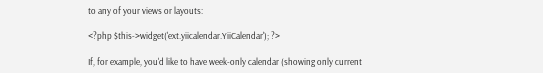to any of your views or layouts:

<?php $this->widget('ext.yiicalendar.YiiCalendar'); ?>

If, for example, you'd like to have week-only calendar (showing only current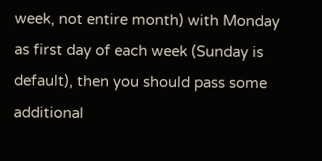week, not entire month) with Monday as first day of each week (Sunday is default), then you should pass some additional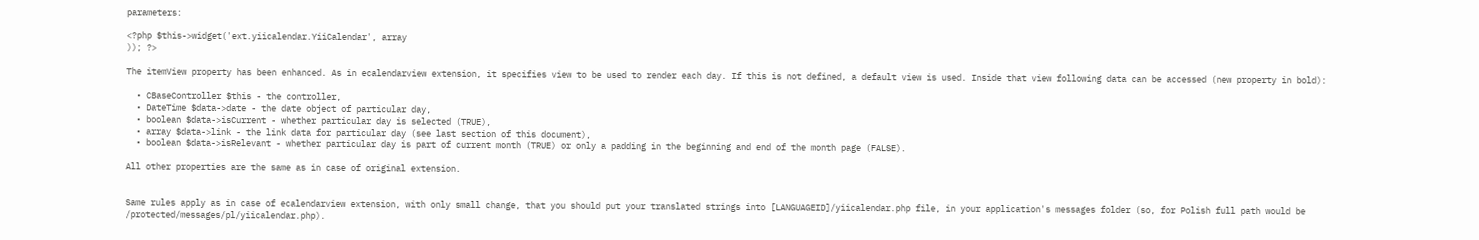parameters:

<?php $this->widget('ext.yiicalendar.YiiCalendar', array
)); ?>

The itemView property has been enhanced. As in ecalendarview extension, it specifies view to be used to render each day. If this is not defined, a default view is used. Inside that view following data can be accessed (new property in bold):

  • CBaseController $this - the controller,
  • DateTime $data->date - the date object of particular day,
  • boolean $data->isCurrent - whether particular day is selected (TRUE),
  • array $data->link - the link data for particular day (see last section of this document),
  • boolean $data->isRelevant - whether particular day is part of current month (TRUE) or only a padding in the beginning and end of the month page (FALSE).

All other properties are the same as in case of original extension.


Same rules apply as in case of ecalendarview extension, with only small change, that you should put your translated strings into [LANGUAGEID]/yiicalendar.php file, in your application's messages folder (so, for Polish full path would be /protected/messages/pl/yiicalendar.php).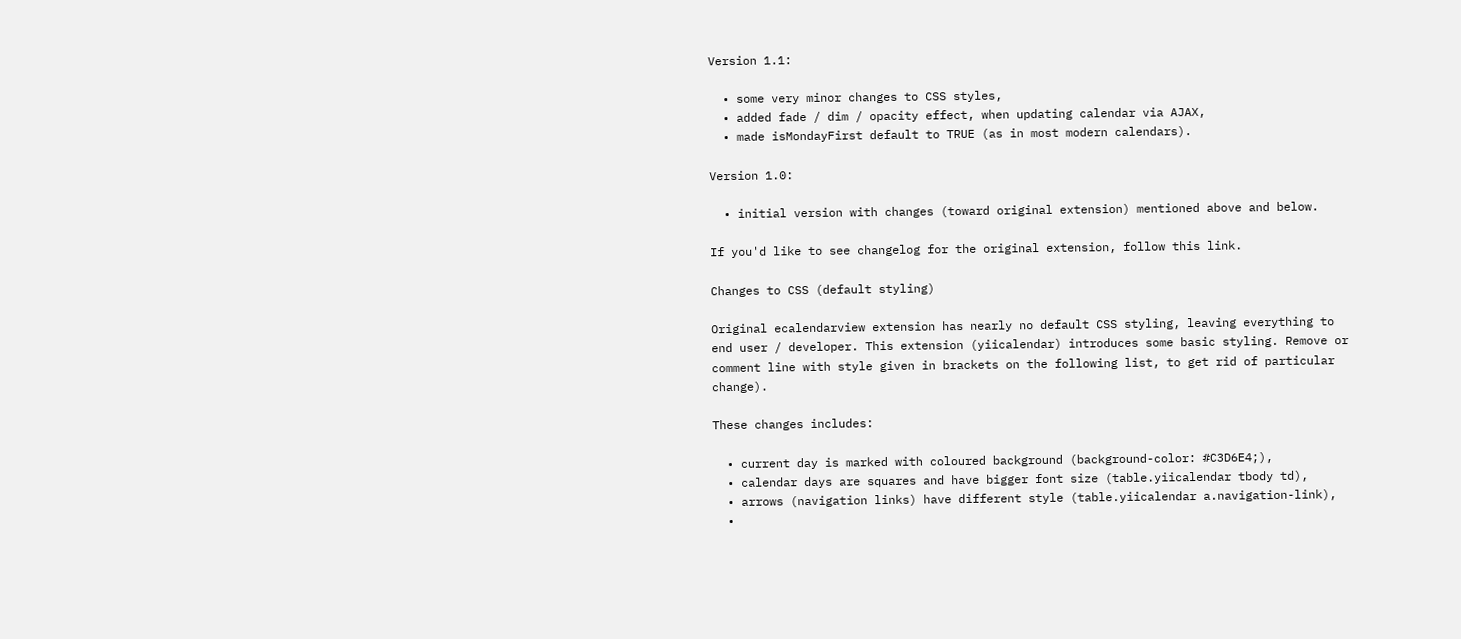Version 1.1:

  • some very minor changes to CSS styles,
  • added fade / dim / opacity effect, when updating calendar via AJAX,
  • made isMondayFirst default to TRUE (as in most modern calendars).

Version 1.0:

  • initial version with changes (toward original extension) mentioned above and below.

If you'd like to see changelog for the original extension, follow this link.

Changes to CSS (default styling)

Original ecalendarview extension has nearly no default CSS styling, leaving everything to end user / developer. This extension (yiicalendar) introduces some basic styling. Remove or comment line with style given in brackets on the following list, to get rid of particular change).

These changes includes:

  • current day is marked with coloured background (background-color: #C3D6E4;),
  • calendar days are squares and have bigger font size (table.yiicalendar tbody td),
  • arrows (navigation links) have different style (table.yiicalendar a.navigation-link),
  •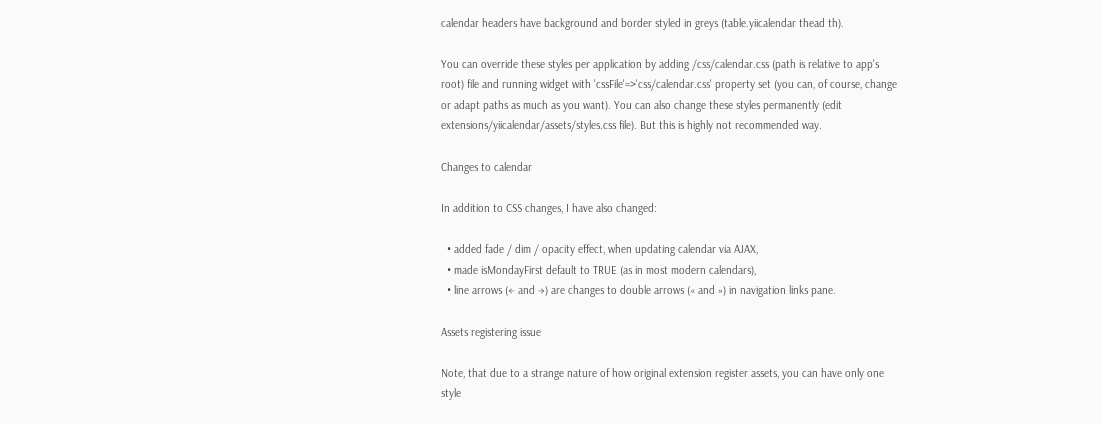calendar headers have background and border styled in greys (table.yiicalendar thead th).

You can override these styles per application by adding /css/calendar.css (path is relative to app's root) file and running widget with 'cssFile'=>'css/calendar.css' property set (you can, of course, change or adapt paths as much as you want). You can also change these styles permanently (edit extensions/yiicalendar/assets/styles.css file). But this is highly not recommended way.

Changes to calendar

In addition to CSS changes, I have also changed:

  • added fade / dim / opacity effect, when updating calendar via AJAX,
  • made isMondayFirst default to TRUE (as in most modern calendars),
  • line arrows (← and →) are changes to double arrows (« and ») in navigation links pane.

Assets registering issue

Note, that due to a strange nature of how original extension register assets, you can have only one style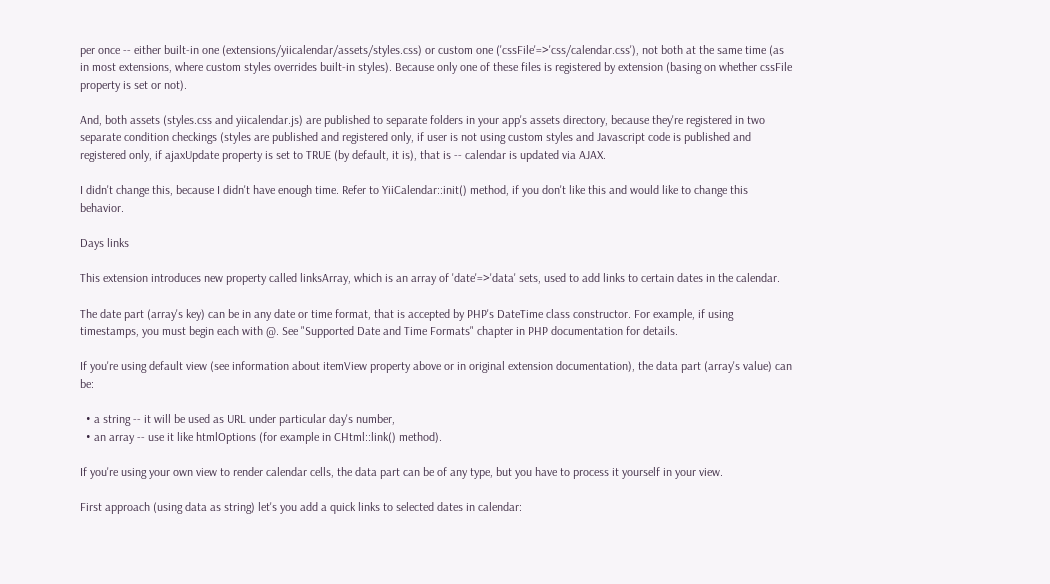per once -- either built-in one (extensions/yiicalendar/assets/styles.css) or custom one ('cssFile'=>'css/calendar.css'), not both at the same time (as in most extensions, where custom styles overrides built-in styles). Because only one of these files is registered by extension (basing on whether cssFile property is set or not).

And, both assets (styles.css and yiicalendar.js) are published to separate folders in your app's assets directory, because they're registered in two separate condition checkings (styles are published and registered only, if user is not using custom styles and Javascript code is published and registered only, if ajaxUpdate property is set to TRUE (by default, it is), that is -- calendar is updated via AJAX.

I didn't change this, because I didn't have enough time. Refer to YiiCalendar::init() method, if you don't like this and would like to change this behavior.

Days links

This extension introduces new property called linksArray, which is an array of 'date'=>'data' sets, used to add links to certain dates in the calendar.

The date part (array's key) can be in any date or time format, that is accepted by PHP's DateTime class constructor. For example, if using timestamps, you must begin each with @. See "Supported Date and Time Formats" chapter in PHP documentation for details.

If you're using default view (see information about itemView property above or in original extension documentation), the data part (array's value) can be:

  • a string -- it will be used as URL under particular day's number,
  • an array -- use it like htmlOptions (for example in CHtml::link() method).

If you're using your own view to render calendar cells, the data part can be of any type, but you have to process it yourself in your view.

First approach (using data as string) let's you add a quick links to selected dates in calendar: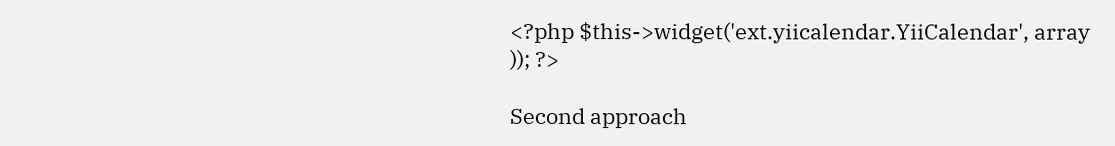<?php $this->widget('ext.yiicalendar.YiiCalendar', array
)); ?>

Second approach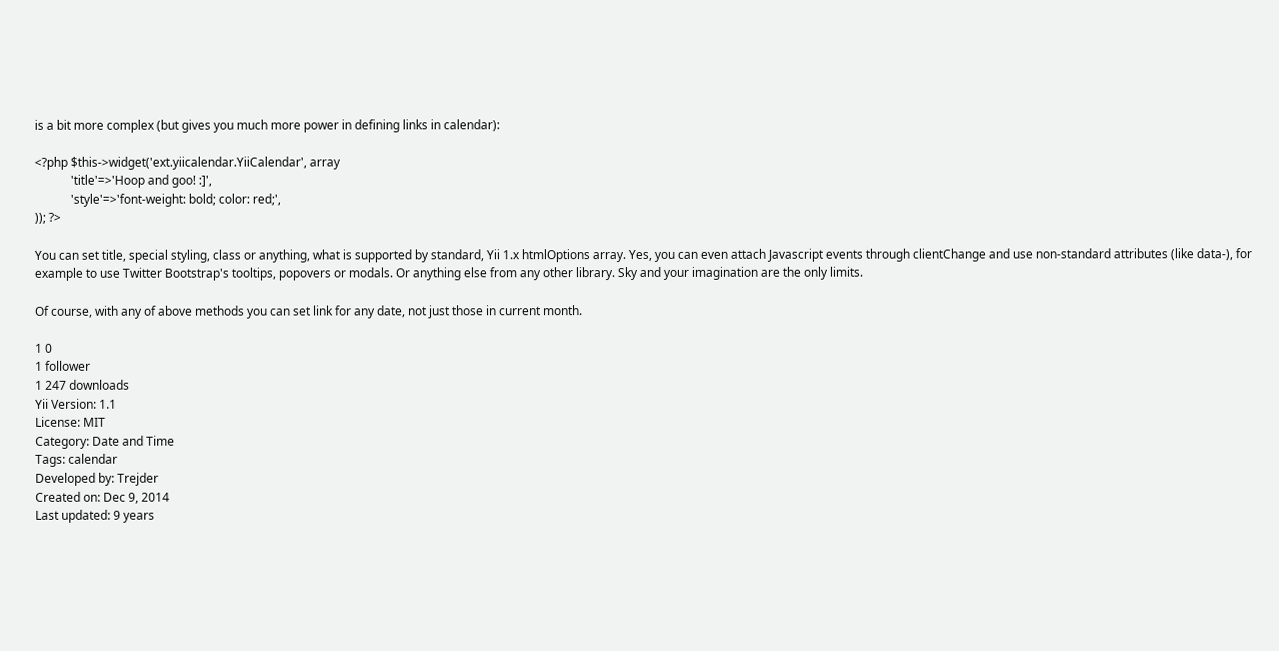is a bit more complex (but gives you much more power in defining links in calendar):

<?php $this->widget('ext.yiicalendar.YiiCalendar', array
            'title'=>'Hoop and goo! :]',
            'style'=>'font-weight: bold; color: red;',
)); ?>

You can set title, special styling, class or anything, what is supported by standard, Yii 1.x htmlOptions array. Yes, you can even attach Javascript events through clientChange and use non-standard attributes (like data-), for example to use Twitter Bootstrap's tooltips, popovers or modals. Or anything else from any other library. Sky and your imagination are the only limits.

Of course, with any of above methods you can set link for any date, not just those in current month.

1 0
1 follower
1 247 downloads
Yii Version: 1.1
License: MIT
Category: Date and Time
Tags: calendar
Developed by: Trejder
Created on: Dec 9, 2014
Last updated: 9 years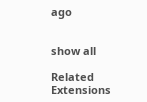ago


show all

Related Extensions